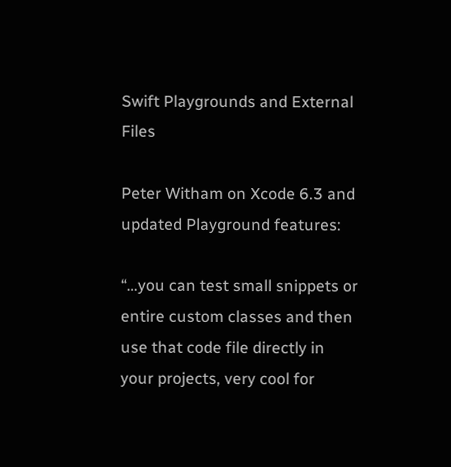Swift Playgrounds and External Files

Peter Witham on Xcode 6.3 and updated Playground features:

“…you can test small snippets or entire custom classes and then use that code file directly in your projects, very cool for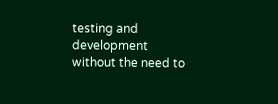testing and development without the need to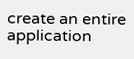create an entire application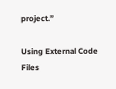project.”

Using External Code Files